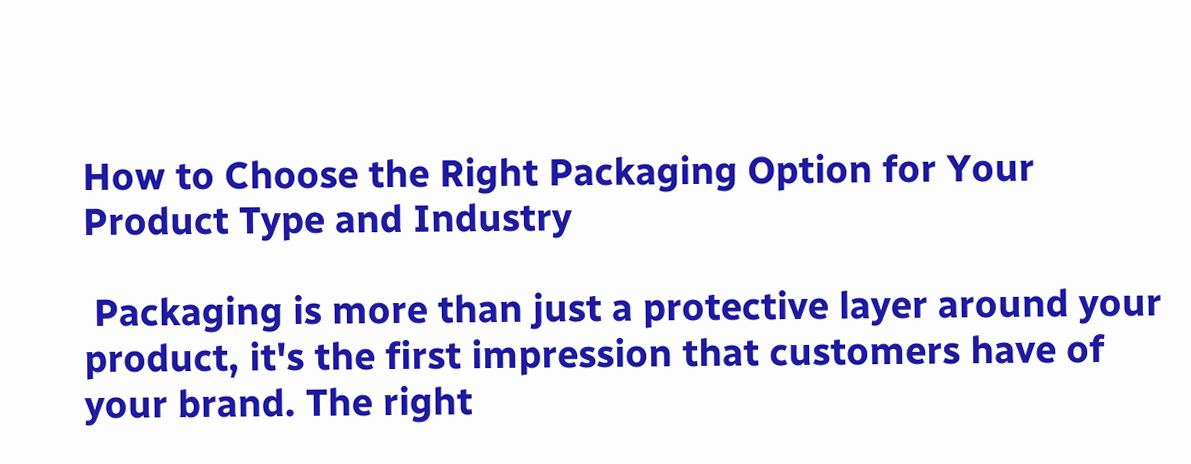How to Choose the Right Packaging Option for Your Product Type and Industry

 Packaging is more than just a protective layer around your product, it's the first impression that customers have of your brand. The right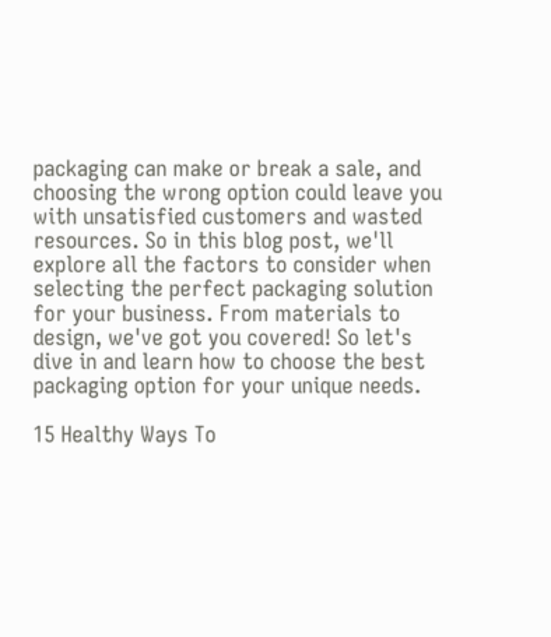packaging can make or break a sale, and choosing the wrong option could leave you with unsatisfied customers and wasted resources. So in this blog post, we'll explore all the factors to consider when selecting the perfect packaging solution for your business. From materials to design, we've got you covered! So let's dive in and learn how to choose the best packaging option for your unique needs.

15 Healthy Ways To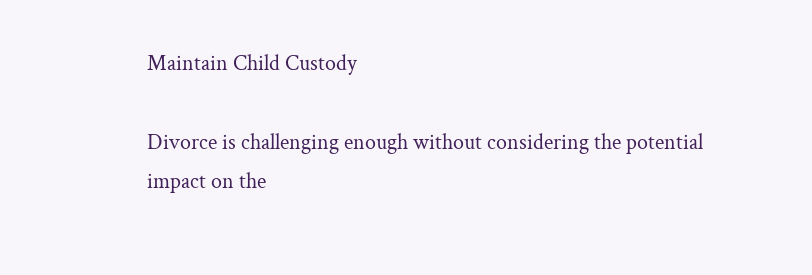Maintain Child Custody

Divorce is challenging enough without considering the potential impact on the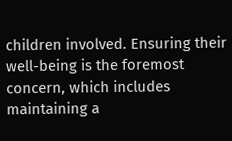children involved. Ensuring their well-being is the foremost concern, which includes maintaining a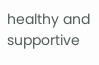healthy and supportive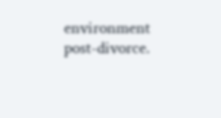environment post-divorce.